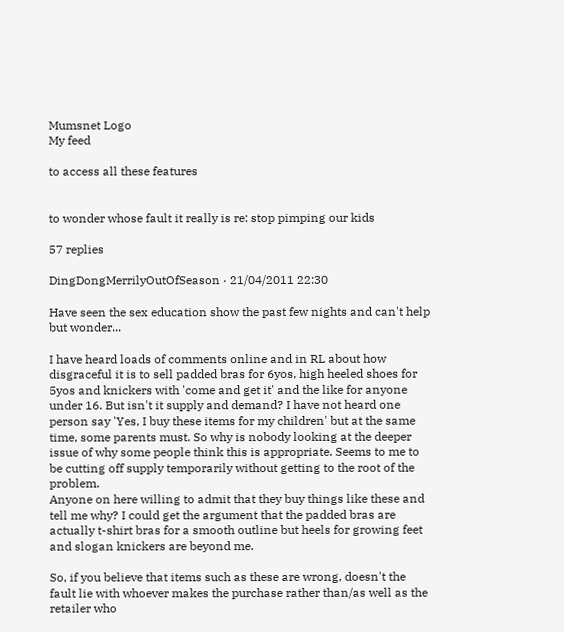Mumsnet Logo
My feed

to access all these features


to wonder whose fault it really is re: stop pimping our kids

57 replies

DingDongMerrilyOutOfSeason · 21/04/2011 22:30

Have seen the sex education show the past few nights and can't help but wonder...

I have heard loads of comments online and in RL about how disgraceful it is to sell padded bras for 6yos, high heeled shoes for 5yos and knickers with 'come and get it' and the like for anyone under 16. But isn't it supply and demand? I have not heard one person say 'Yes, I buy these items for my children' but at the same time, some parents must. So why is nobody looking at the deeper issue of why some people think this is appropriate. Seems to me to be cutting off supply temporarily without getting to the root of the problem.
Anyone on here willing to admit that they buy things like these and tell me why? I could get the argument that the padded bras are actually t-shirt bras for a smooth outline but heels for growing feet and slogan knickers are beyond me.

So, if you believe that items such as these are wrong, doesn't the fault lie with whoever makes the purchase rather than/as well as the retailer who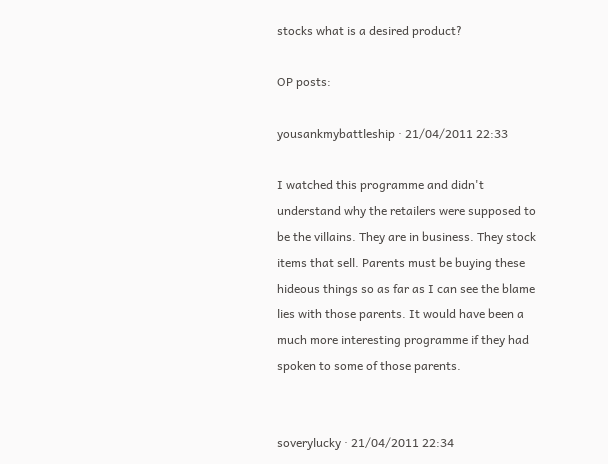stocks what is a desired product?

OP posts:

yousankmybattleship · 21/04/2011 22:33

I watched this programme and didn't understand why the retailers were supposed to be the villains. They are in business. They stock items that sell. Parents must be buying these hideous things so as far as I can see the blame lies with those parents. It would have been a much more interesting programme if they had spoken to some of those parents.


soverylucky · 21/04/2011 22:34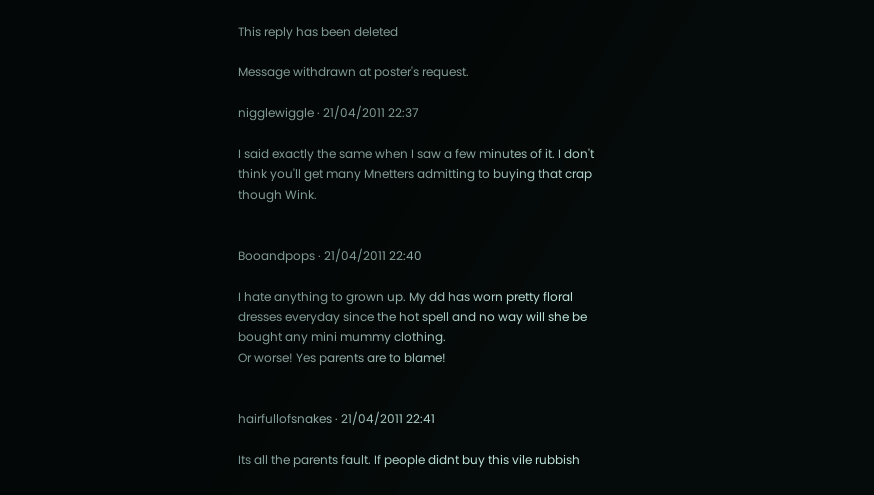This reply has been deleted

Message withdrawn at poster's request.

nigglewiggle · 21/04/2011 22:37

I said exactly the same when I saw a few minutes of it. I don't think you'll get many Mnetters admitting to buying that crap though Wink.


Booandpops · 21/04/2011 22:40

I hate anything to grown up. My dd has worn pretty floral dresses everyday since the hot spell and no way will she be bought any mini mummy clothing.
Or worse! Yes parents are to blame!


hairfullofsnakes · 21/04/2011 22:41

Its all the parents fault. If people didnt buy this vile rubbish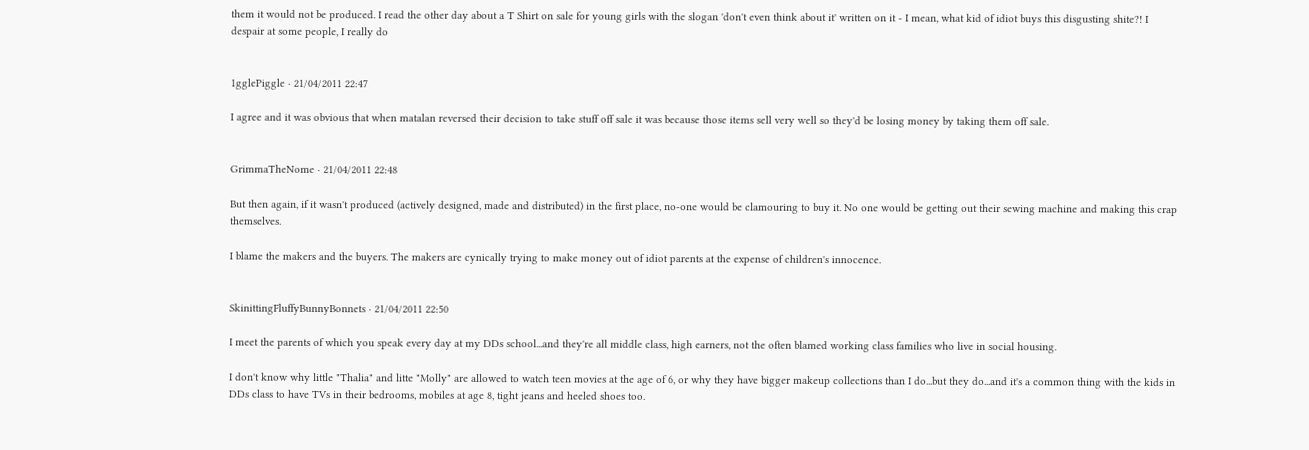them it would not be produced. I read the other day about a T Shirt on sale for young girls with the slogan 'don't even think about it' written on it - I mean, what kid of idiot buys this disgusting shite?! I despair at some people, I really do


1gglePiggle · 21/04/2011 22:47

I agree and it was obvious that when matalan reversed their decision to take stuff off sale it was because those items sell very well so they'd be losing money by taking them off sale.


GrimmaTheNome · 21/04/2011 22:48

But then again, if it wasn't produced (actively designed, made and distributed) in the first place, no-one would be clamouring to buy it. No one would be getting out their sewing machine and making this crap themselves.

I blame the makers and the buyers. The makers are cynically trying to make money out of idiot parents at the expense of children's innocence.


SkinittingFluffyBunnyBonnets · 21/04/2011 22:50

I meet the parents of which you speak every day at my DDs school...and they're all middle class, high earners, not the often blamed working class families who live in social housing.

I don't know why little "Thalia" and litte "Molly" are allowed to watch teen movies at the age of 6, or why they have bigger makeup collections than I do...but they do...and it's a common thing with the kids in DDs class to have TVs in their bedrooms, mobiles at age 8, tight jeans and heeled shoes too.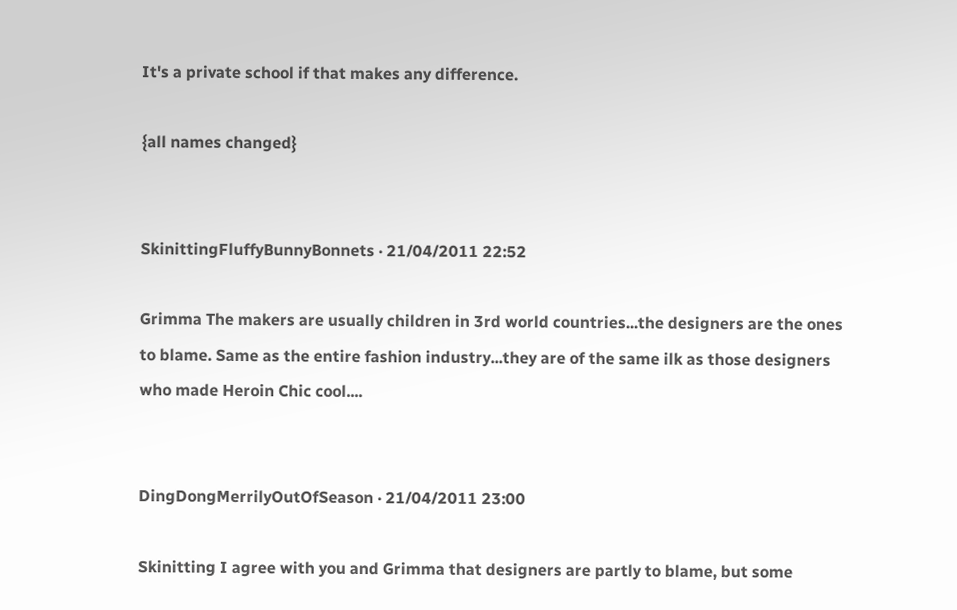It's a private school if that makes any difference.

{all names changed}


SkinittingFluffyBunnyBonnets · 21/04/2011 22:52

Grimma The makers are usually children in 3rd world countries...the designers are the ones to blame. Same as the entire fashion industry...they are of the same ilk as those designers who made Heroin Chic cool....


DingDongMerrilyOutOfSeason · 21/04/2011 23:00

Skinitting I agree with you and Grimma that designers are partly to blame, but some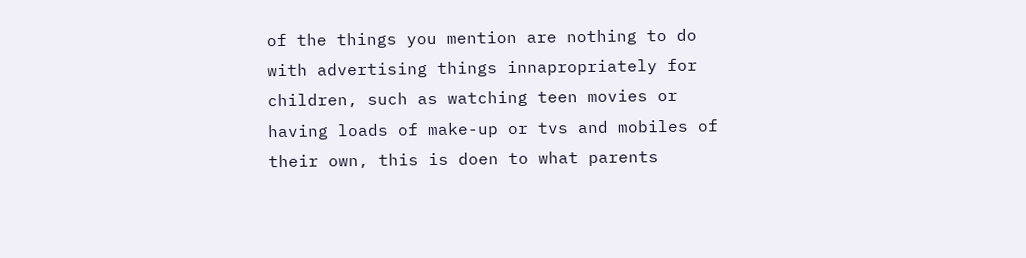of the things you mention are nothing to do with advertising things innapropriately for children, such as watching teen movies or having loads of make-up or tvs and mobiles of their own, this is doen to what parents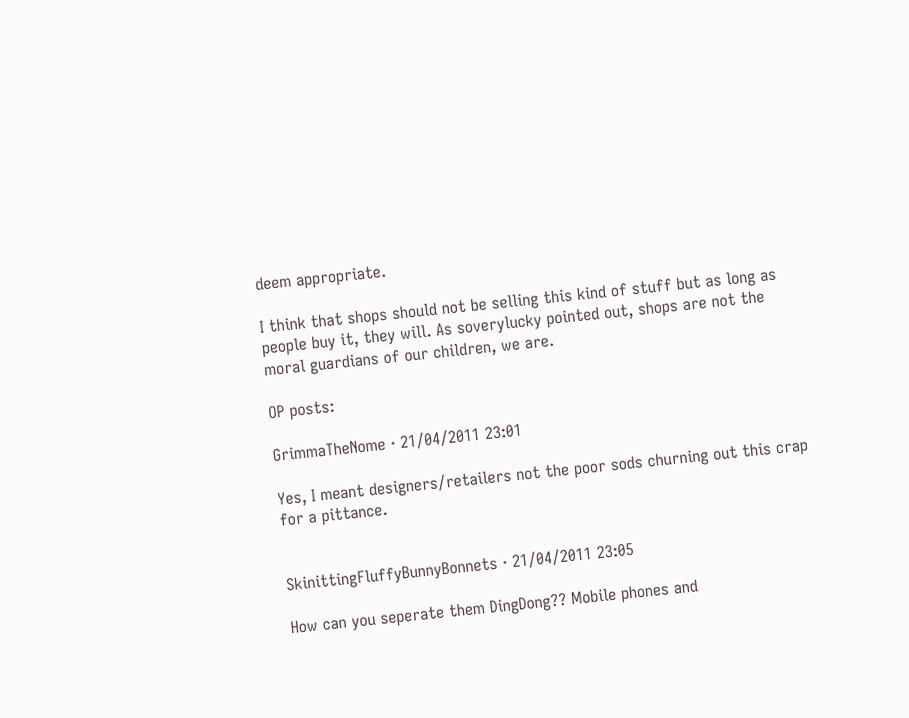deem appropriate.

I think that shops should not be selling this kind of stuff but as long as people buy it, they will. As soverylucky pointed out, shops are not the moral guardians of our children, we are.

OP posts:

GrimmaTheNome · 21/04/2011 23:01

Yes, I meant designers/retailers not the poor sods churning out this crap for a pittance.


SkinittingFluffyBunnyBonnets · 21/04/2011 23:05

How can you seperate them DingDong?? Mobile phones and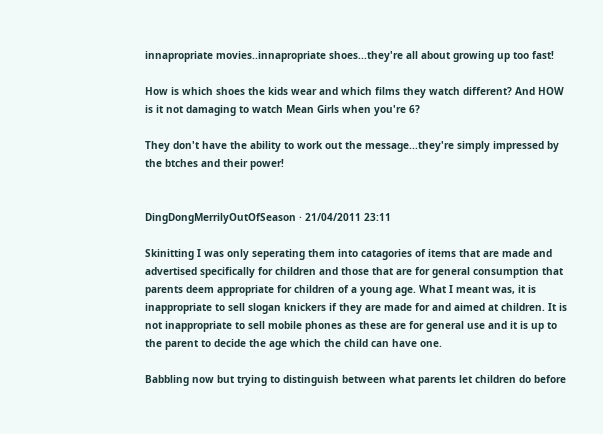innapropriate movies..innapropriate shoes...they're all about growing up too fast!

How is which shoes the kids wear and which films they watch different? And HOW is it not damaging to watch Mean Girls when you're 6?

They don't have the ability to work out the message...they're simply impressed by the btches and their power!


DingDongMerrilyOutOfSeason · 21/04/2011 23:11

Skinitting I was only seperating them into catagories of items that are made and advertised specifically for children and those that are for general consumption that parents deem appropriate for children of a young age. What I meant was, it is inappropriate to sell slogan knickers if they are made for and aimed at children. It is not inappropriate to sell mobile phones as these are for general use and it is up to the parent to decide the age which the child can have one.

Babbling now but trying to distinguish between what parents let children do before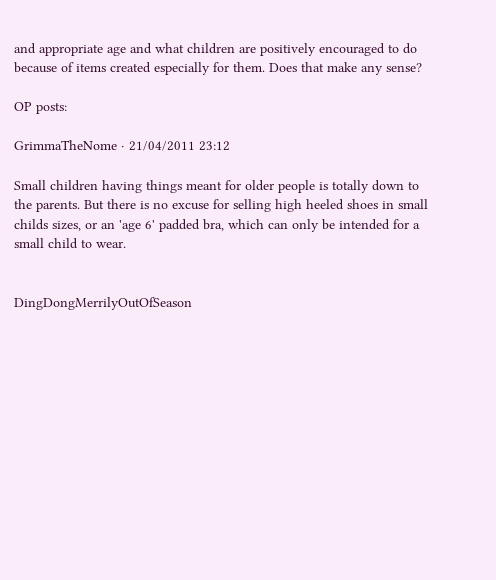and appropriate age and what children are positively encouraged to do because of items created especially for them. Does that make any sense?

OP posts:

GrimmaTheNome · 21/04/2011 23:12

Small children having things meant for older people is totally down to the parents. But there is no excuse for selling high heeled shoes in small childs sizes, or an 'age 6' padded bra, which can only be intended for a small child to wear.


DingDongMerrilyOutOfSeason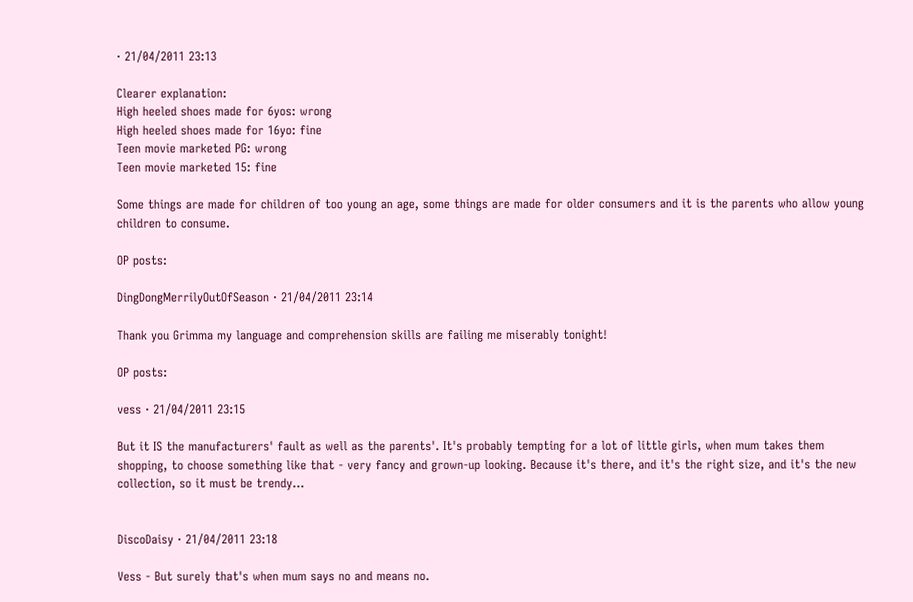· 21/04/2011 23:13

Clearer explanation:
High heeled shoes made for 6yos: wrong
High heeled shoes made for 16yo: fine
Teen movie marketed PG: wrong
Teen movie marketed 15: fine

Some things are made for children of too young an age, some things are made for older consumers and it is the parents who allow young children to consume.

OP posts:

DingDongMerrilyOutOfSeason · 21/04/2011 23:14

Thank you Grimma my language and comprehension skills are failing me miserably tonight!

OP posts:

vess · 21/04/2011 23:15

But it IS the manufacturers' fault as well as the parents'. It's probably tempting for a lot of little girls, when mum takes them shopping, to choose something like that - very fancy and grown-up looking. Because it's there, and it's the right size, and it's the new collection, so it must be trendy...


DiscoDaisy · 21/04/2011 23:18

Vess - But surely that's when mum says no and means no.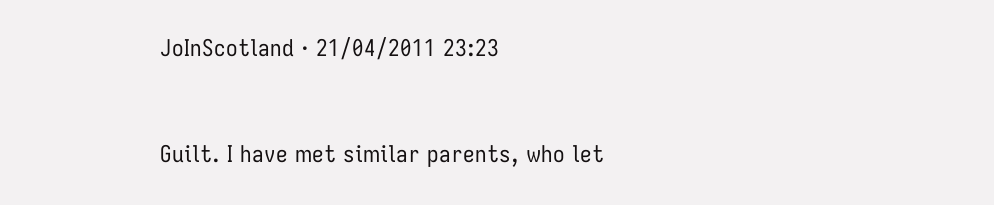JoInScotland · 21/04/2011 23:23


Guilt. I have met similar parents, who let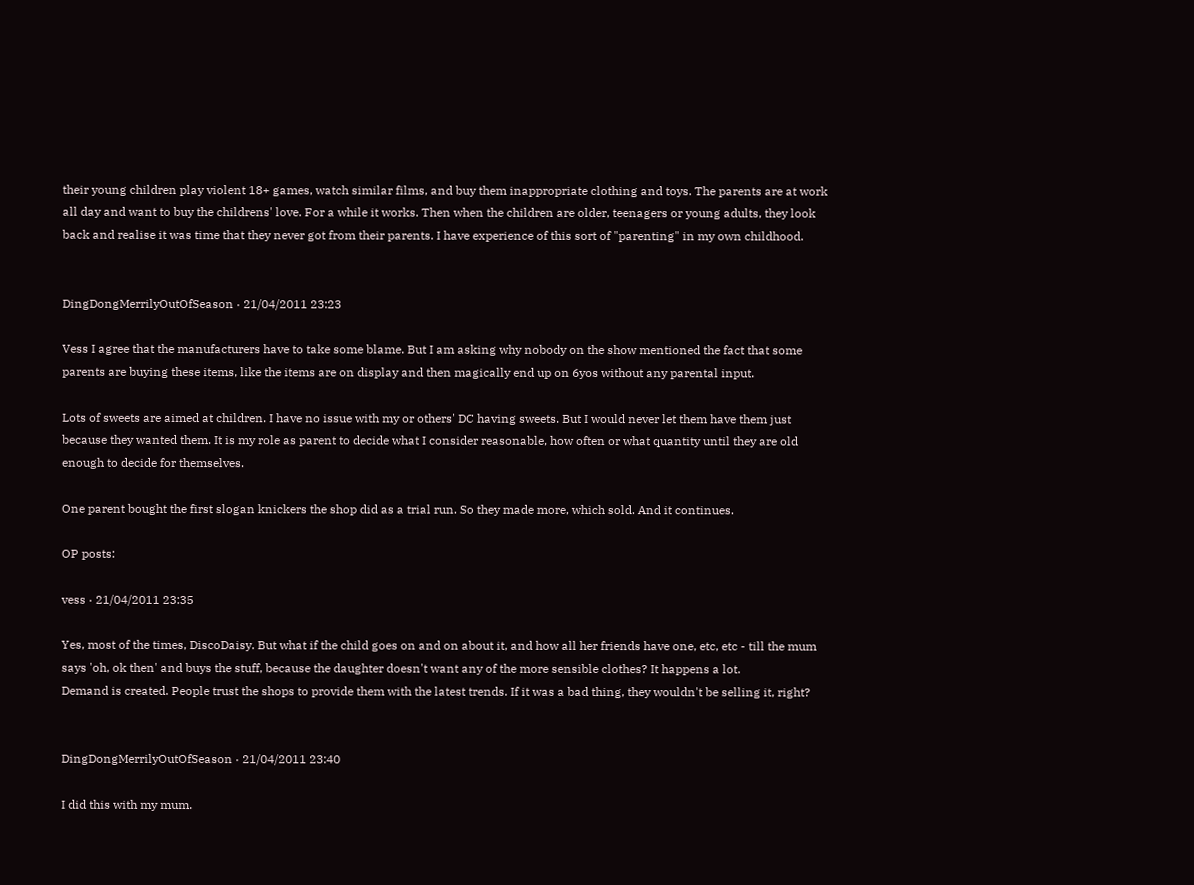their young children play violent 18+ games, watch similar films, and buy them inappropriate clothing and toys. The parents are at work all day and want to buy the childrens' love. For a while it works. Then when the children are older, teenagers or young adults, they look back and realise it was time that they never got from their parents. I have experience of this sort of "parenting" in my own childhood.


DingDongMerrilyOutOfSeason · 21/04/2011 23:23

Vess I agree that the manufacturers have to take some blame. But I am asking why nobody on the show mentioned the fact that some parents are buying these items, like the items are on display and then magically end up on 6yos without any parental input.

Lots of sweets are aimed at children. I have no issue with my or others' DC having sweets. But I would never let them have them just because they wanted them. It is my role as parent to decide what I consider reasonable, how often or what quantity until they are old enough to decide for themselves.

One parent bought the first slogan knickers the shop did as a trial run. So they made more, which sold. And it continues.

OP posts:

vess · 21/04/2011 23:35

Yes, most of the times, DiscoDaisy. But what if the child goes on and on about it, and how all her friends have one, etc, etc - till the mum says 'oh, ok then' and buys the stuff, because the daughter doesn't want any of the more sensible clothes? It happens a lot.
Demand is created. People trust the shops to provide them with the latest trends. If it was a bad thing, they wouldn't be selling it, right?


DingDongMerrilyOutOfSeason · 21/04/2011 23:40

I did this with my mum.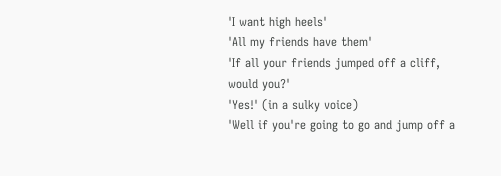'I want high heels'
'All my friends have them'
'If all your friends jumped off a cliff, would you?'
'Yes!' (in a sulky voice)
'Well if you're going to go and jump off a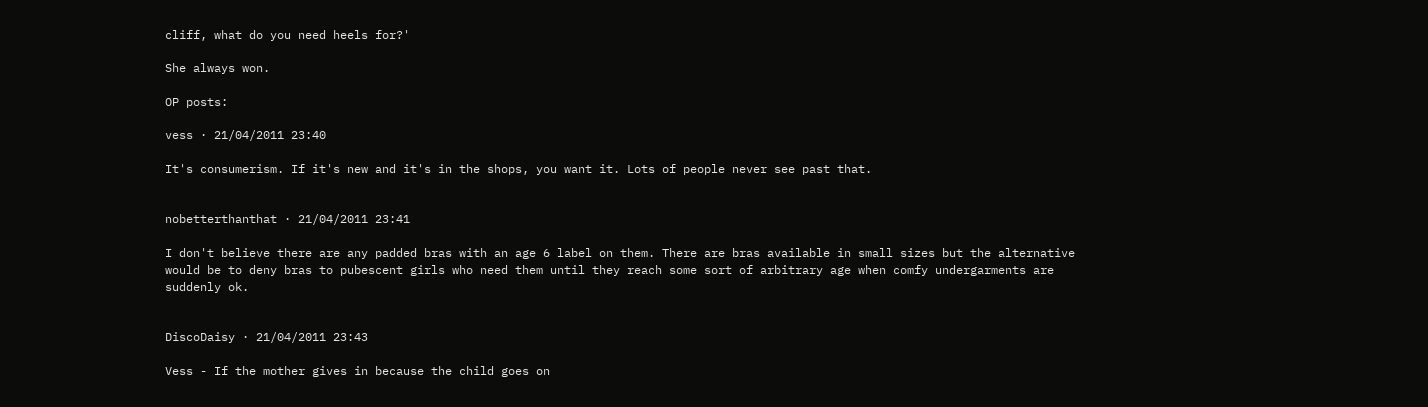cliff, what do you need heels for?'

She always won.

OP posts:

vess · 21/04/2011 23:40

It's consumerism. If it's new and it's in the shops, you want it. Lots of people never see past that.


nobetterthanthat · 21/04/2011 23:41

I don't believe there are any padded bras with an age 6 label on them. There are bras available in small sizes but the alternative would be to deny bras to pubescent girls who need them until they reach some sort of arbitrary age when comfy undergarments are suddenly ok.


DiscoDaisy · 21/04/2011 23:43

Vess - If the mother gives in because the child goes on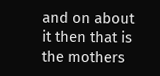and on about it then that is the mothers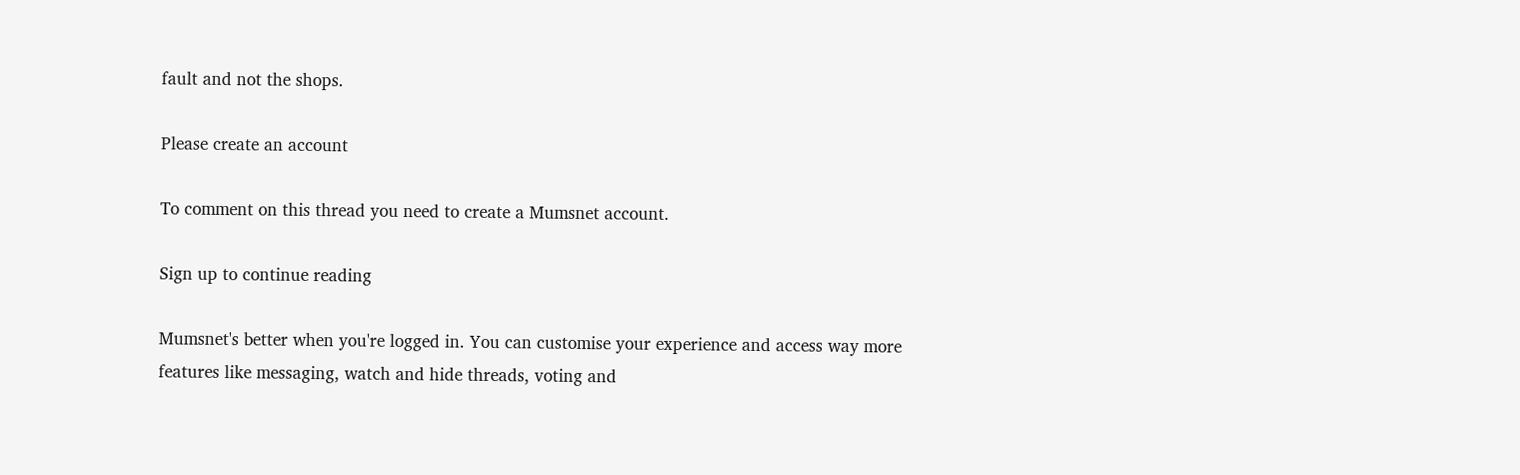fault and not the shops.

Please create an account

To comment on this thread you need to create a Mumsnet account.

Sign up to continue reading

Mumsnet's better when you're logged in. You can customise your experience and access way more features like messaging, watch and hide threads, voting and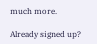much more.

Already signed up?